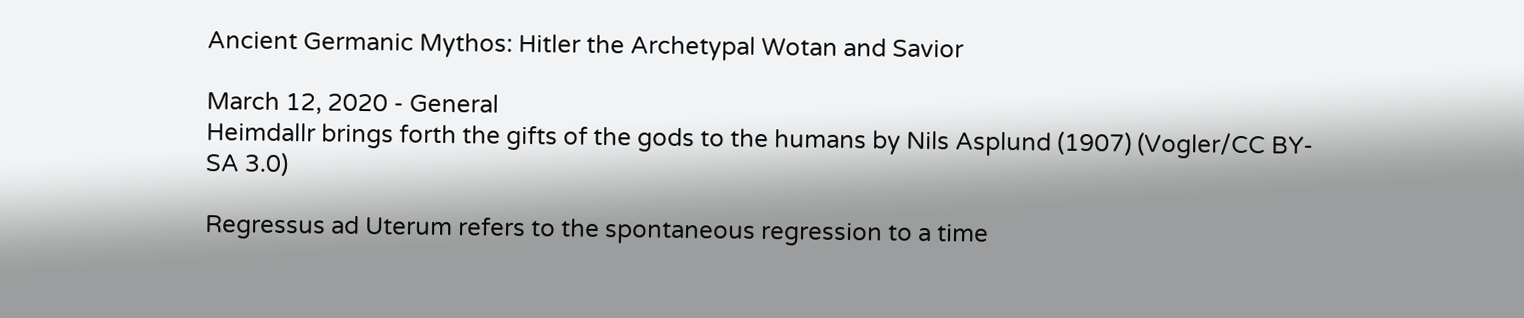Ancient Germanic Mythos: Hitler the Archetypal Wotan and Savior

March 12, 2020 - General
Heimdallr brings forth the gifts of the gods to the humans by Nils Asplund (1907) (Vogler/CC BY-SA 3.0)

Regressus ad Uterum refers to the spontaneous regression to a time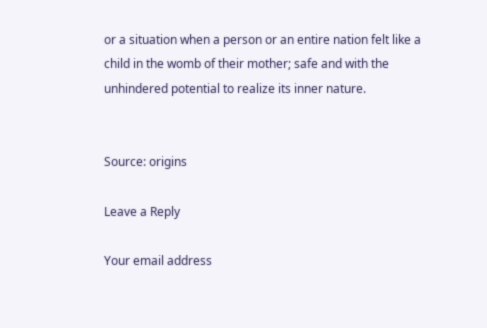or a situation when a person or an entire nation felt like a child in the womb of their mother; safe and with the unhindered potential to realize its inner nature.


Source: origins

Leave a Reply

Your email address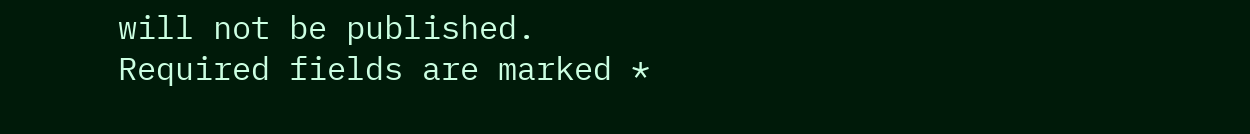will not be published. Required fields are marked *